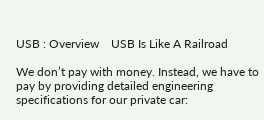USB : Overview    USB Is Like A Railroad

We don’t pay with money. Instead, we have to pay by providing detailed engineering specifications for our private car: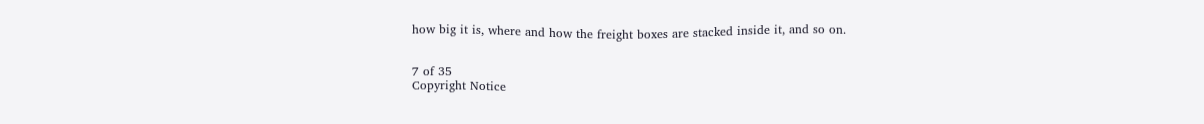how big it is, where and how the freight boxes are stacked inside it, and so on.


7 of 35
Copyright Notice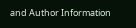and Author Information